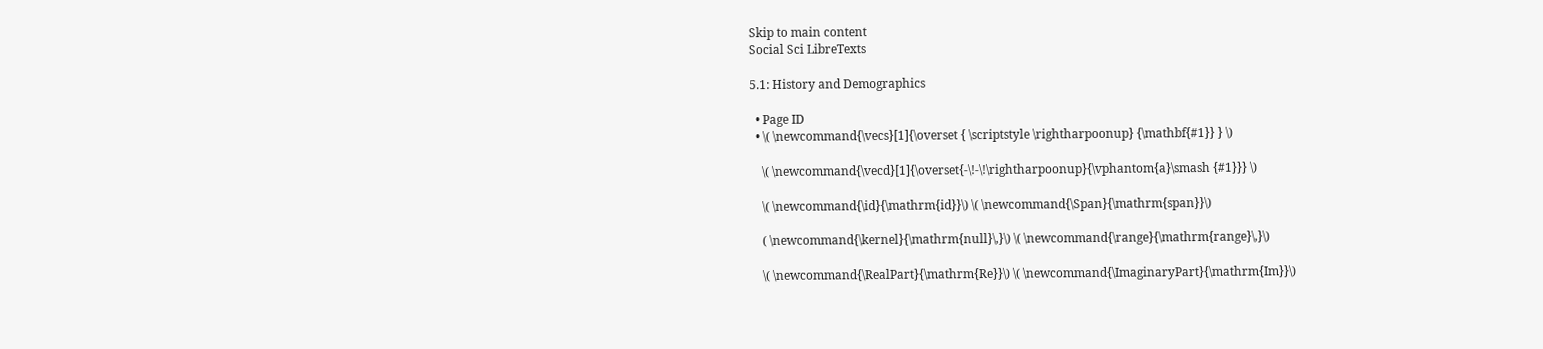Skip to main content
Social Sci LibreTexts

5.1: History and Demographics

  • Page ID
  • \( \newcommand{\vecs}[1]{\overset { \scriptstyle \rightharpoonup} {\mathbf{#1}} } \)

    \( \newcommand{\vecd}[1]{\overset{-\!-\!\rightharpoonup}{\vphantom{a}\smash {#1}}} \)

    \( \newcommand{\id}{\mathrm{id}}\) \( \newcommand{\Span}{\mathrm{span}}\)

    ( \newcommand{\kernel}{\mathrm{null}\,}\) \( \newcommand{\range}{\mathrm{range}\,}\)

    \( \newcommand{\RealPart}{\mathrm{Re}}\) \( \newcommand{\ImaginaryPart}{\mathrm{Im}}\)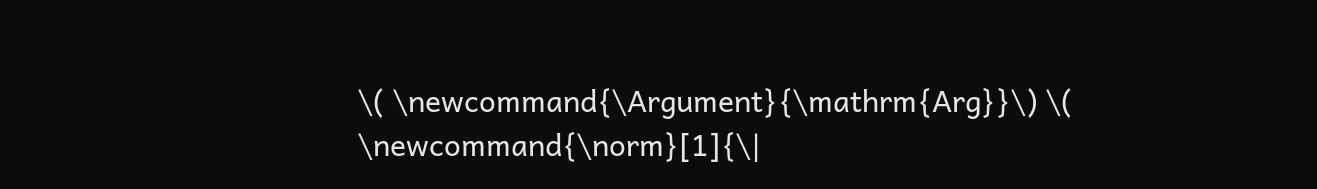\( \newcommand{\Argument}{\mathrm{Arg}}\) \( \newcommand{\norm}[1]{\|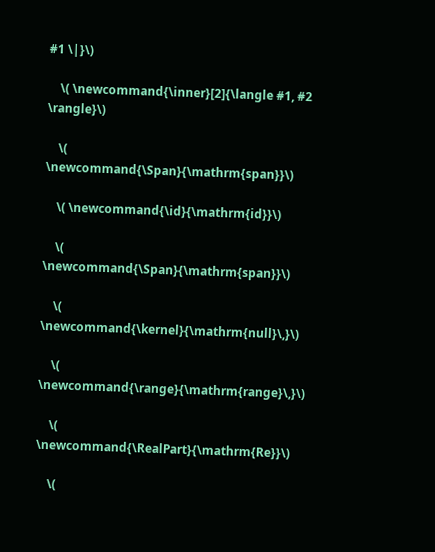#1 \|}\)

    \( \newcommand{\inner}[2]{\langle #1, #2 \rangle}\)

    \( \newcommand{\Span}{\mathrm{span}}\)

    \( \newcommand{\id}{\mathrm{id}}\)

    \( \newcommand{\Span}{\mathrm{span}}\)

    \( \newcommand{\kernel}{\mathrm{null}\,}\)

    \( \newcommand{\range}{\mathrm{range}\,}\)

    \( \newcommand{\RealPart}{\mathrm{Re}}\)

    \(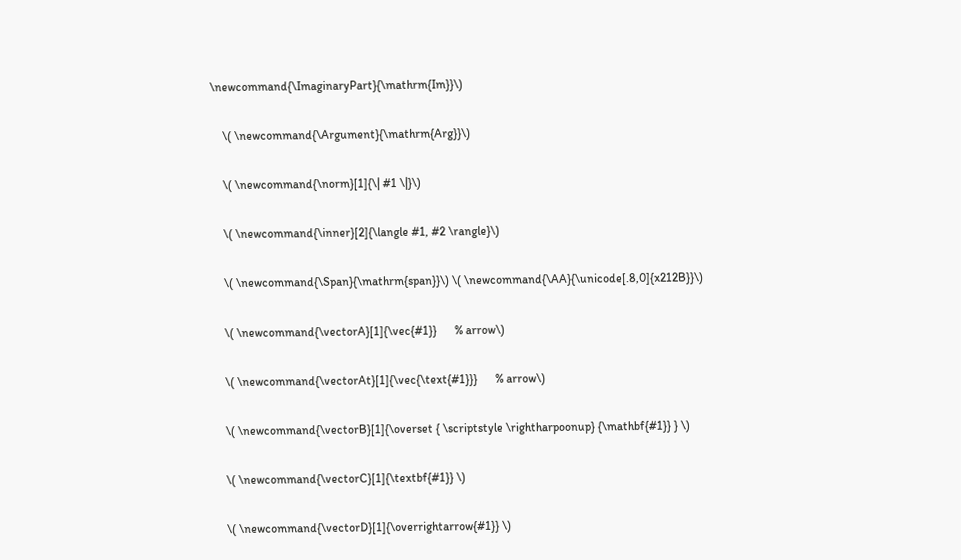\newcommand{\ImaginaryPart}{\mathrm{Im}}\)

    \( \newcommand{\Argument}{\mathrm{Arg}}\)

    \( \newcommand{\norm}[1]{\| #1 \|}\)

    \( \newcommand{\inner}[2]{\langle #1, #2 \rangle}\)

    \( \newcommand{\Span}{\mathrm{span}}\) \( \newcommand{\AA}{\unicode[.8,0]{x212B}}\)

    \( \newcommand{\vectorA}[1]{\vec{#1}}      % arrow\)

    \( \newcommand{\vectorAt}[1]{\vec{\text{#1}}}      % arrow\)

    \( \newcommand{\vectorB}[1]{\overset { \scriptstyle \rightharpoonup} {\mathbf{#1}} } \)

    \( \newcommand{\vectorC}[1]{\textbf{#1}} \)

    \( \newcommand{\vectorD}[1]{\overrightarrow{#1}} \)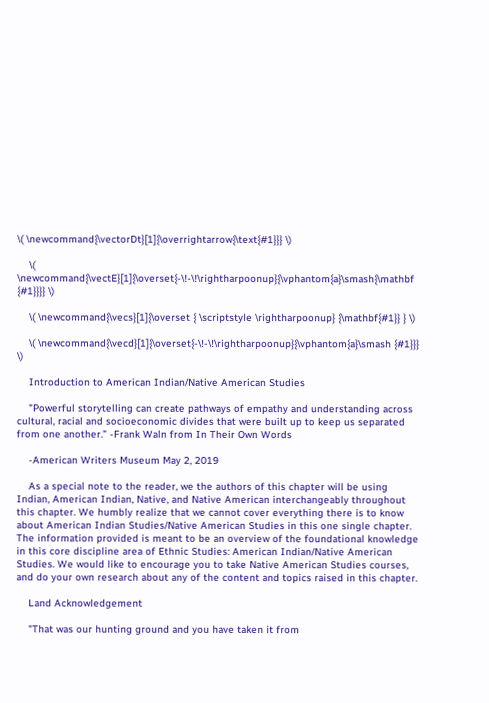\( \newcommand{\vectorDt}[1]{\overrightarrow{\text{#1}}} \)

    \( \newcommand{\vectE}[1]{\overset{-\!-\!\rightharpoonup}{\vphantom{a}\smash{\mathbf {#1}}}} \)

    \( \newcommand{\vecs}[1]{\overset { \scriptstyle \rightharpoonup} {\mathbf{#1}} } \)

    \( \newcommand{\vecd}[1]{\overset{-\!-\!\rightharpoonup}{\vphantom{a}\smash {#1}}} \)

    Introduction to American Indian/Native American Studies

    "Powerful storytelling can create pathways of empathy and understanding across cultural, racial and socioeconomic divides that were built up to keep us separated from one another.” -Frank Waln from In Their Own Words

    -American Writers Museum May 2, 2019

    As a special note to the reader, we the authors of this chapter will be using Indian, American Indian, Native, and Native American interchangeably throughout this chapter. We humbly realize that we cannot cover everything there is to know about American Indian Studies/Native American Studies in this one single chapter. The information provided is meant to be an overview of the foundational knowledge in this core discipline area of Ethnic Studies: American Indian/Native American Studies. We would like to encourage you to take Native American Studies courses, and do your own research about any of the content and topics raised in this chapter.

    Land Acknowledgement

    "That was our hunting ground and you have taken it from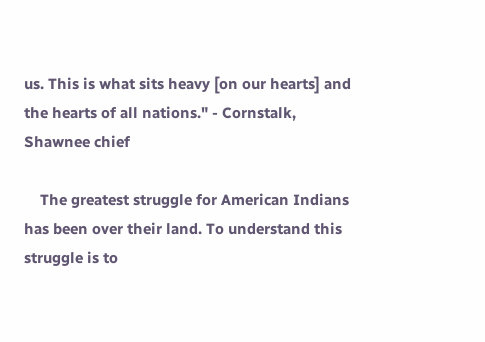us. This is what sits heavy [on our hearts] and the hearts of all nations." - Cornstalk, Shawnee chief

    The greatest struggle for American Indians has been over their land. To understand this struggle is to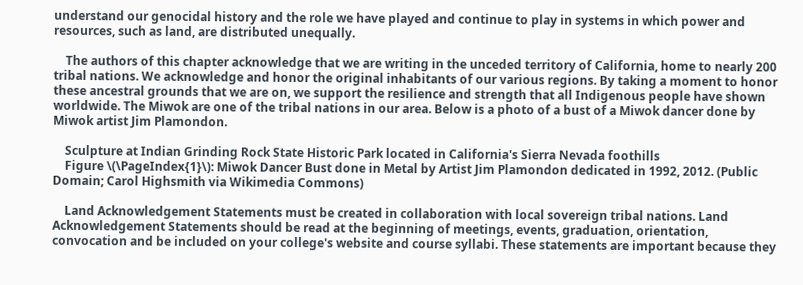understand our genocidal history and the role we have played and continue to play in systems in which power and resources, such as land, are distributed unequally.

    The authors of this chapter acknowledge that we are writing in the unceded territory of California, home to nearly 200 tribal nations. We acknowledge and honor the original inhabitants of our various regions. By taking a moment to honor these ancestral grounds that we are on, we support the resilience and strength that all Indigenous people have shown worldwide. The Miwok are one of the tribal nations in our area. Below is a photo of a bust of a Miwok dancer done by Miwok artist Jim Plamondon.

    Sculpture at Indian Grinding Rock State Historic Park located in California's Sierra Nevada foothills
    Figure \(\PageIndex{1}\): Miwok Dancer Bust done in Metal by Artist Jim Plamondon dedicated in 1992, 2012. (Public Domain; Carol Highsmith via Wikimedia Commons)

    Land Acknowledgement Statements must be created in collaboration with local sovereign tribal nations. Land Acknowledgement Statements should be read at the beginning of meetings, events, graduation, orientation, convocation and be included on your college's website and course syllabi. These statements are important because they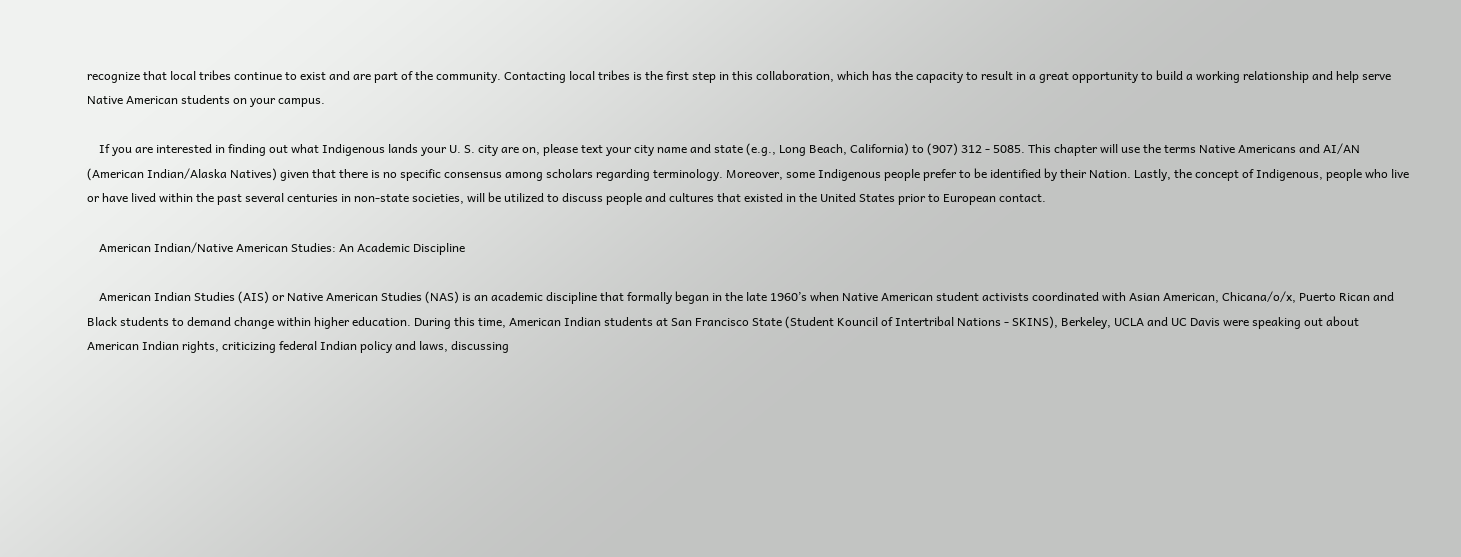recognize that local tribes continue to exist and are part of the community. Contacting local tribes is the first step in this collaboration, which has the capacity to result in a great opportunity to build a working relationship and help serve Native American students on your campus.

    If you are interested in finding out what Indigenous lands your U. S. city are on, please text your city name and state (e.g., Long Beach, California) to (907) 312 - 5085. This chapter will use the terms Native Americans and AI/AN (American Indian/Alaska Natives) given that there is no specific consensus among scholars regarding terminology. Moreover, some Indigenous people prefer to be identified by their Nation. Lastly, the concept of Indigenous, people who live or have lived within the past several centuries in non-state societies, will be utilized to discuss people and cultures that existed in the United States prior to European contact.

    American Indian/Native American Studies: An Academic Discipline

    American Indian Studies (AIS) or Native American Studies (NAS) is an academic discipline that formally began in the late 1960’s when Native American student activists coordinated with Asian American, Chicana/o/x, Puerto Rican and Black students to demand change within higher education. During this time, American Indian students at San Francisco State (Student Kouncil of Intertribal Nations - SKINS), Berkeley, UCLA and UC Davis were speaking out about American Indian rights, criticizing federal Indian policy and laws, discussing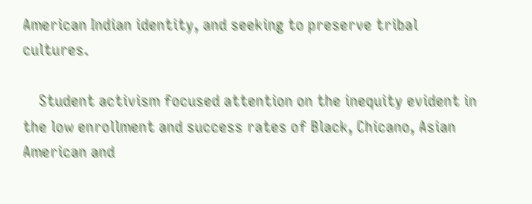American Indian identity, and seeking to preserve tribal cultures.

    Student activism focused attention on the inequity evident in the low enrollment and success rates of Black, Chicano, Asian American and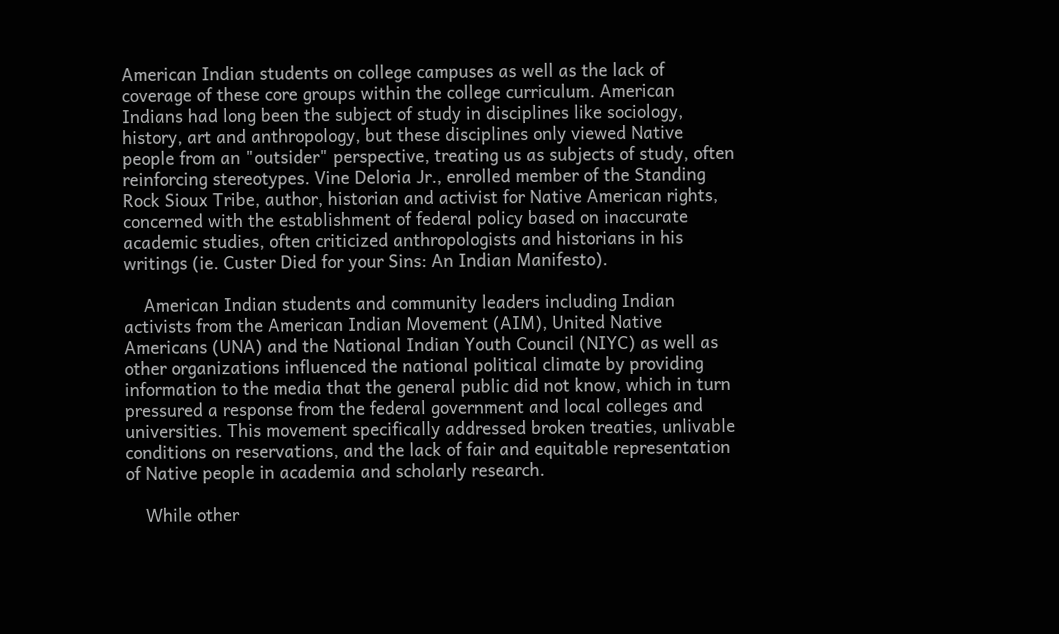American Indian students on college campuses as well as the lack of coverage of these core groups within the college curriculum. American Indians had long been the subject of study in disciplines like sociology, history, art and anthropology, but these disciplines only viewed Native people from an "outsider" perspective, treating us as subjects of study, often reinforcing stereotypes. Vine Deloria Jr., enrolled member of the Standing Rock Sioux Tribe, author, historian and activist for Native American rights, concerned with the establishment of federal policy based on inaccurate academic studies, often criticized anthropologists and historians in his writings (ie. Custer Died for your Sins: An Indian Manifesto).

    American Indian students and community leaders including Indian activists from the American Indian Movement (AIM), United Native Americans (UNA) and the National Indian Youth Council (NIYC) as well as other organizations influenced the national political climate by providing information to the media that the general public did not know, which in turn pressured a response from the federal government and local colleges and universities. This movement specifically addressed broken treaties, unlivable conditions on reservations, and the lack of fair and equitable representation of Native people in academia and scholarly research.

    While other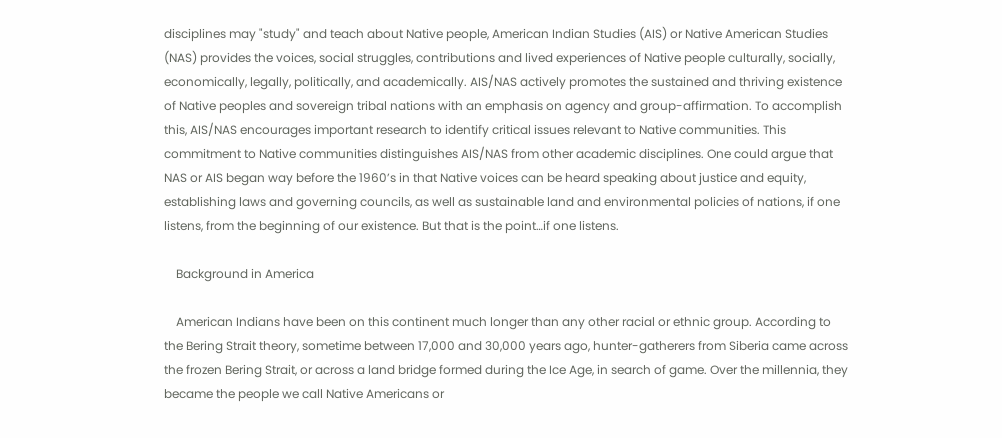disciplines may "study" and teach about Native people, American Indian Studies (AIS) or Native American Studies (NAS) provides the voices, social struggles, contributions and lived experiences of Native people culturally, socially, economically, legally, politically, and academically. AIS/NAS actively promotes the sustained and thriving existence of Native peoples and sovereign tribal nations with an emphasis on agency and group-affirmation. To accomplish this, AIS/NAS encourages important research to identify critical issues relevant to Native communities. This commitment to Native communities distinguishes AIS/NAS from other academic disciplines. One could argue that NAS or AIS began way before the 1960’s in that Native voices can be heard speaking about justice and equity, establishing laws and governing councils, as well as sustainable land and environmental policies of nations, if one listens, from the beginning of our existence. But that is the point…if one listens.

    Background in America

    American Indians have been on this continent much longer than any other racial or ethnic group. According to the Bering Strait theory, sometime between 17,000 and 30,000 years ago, hunter-gatherers from Siberia came across the frozen Bering Strait, or across a land bridge formed during the Ice Age, in search of game. Over the millennia, they became the people we call Native Americans or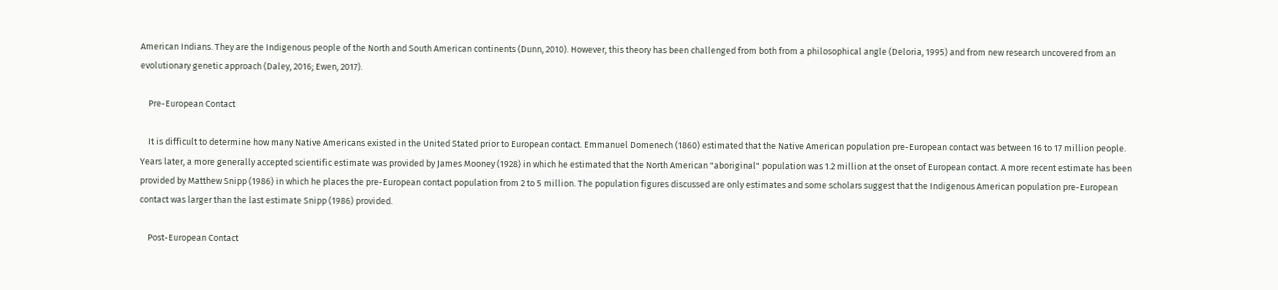American Indians. They are the Indigenous people of the North and South American continents (Dunn, 2010). However, this theory has been challenged from both from a philosophical angle (Deloria, 1995) and from new research uncovered from an evolutionary genetic approach (Daley, 2016; Ewen, 2017).

    Pre-European Contact

    It is difficult to determine how many Native Americans existed in the United Stated prior to European contact. Emmanuel Domenech (1860) estimated that the Native American population pre-European contact was between 16 to 17 million people. Years later, a more generally accepted scientific estimate was provided by James Mooney (1928) in which he estimated that the North American "aboriginal" population was 1.2 million at the onset of European contact. A more recent estimate has been provided by Matthew Snipp (1986) in which he places the pre-European contact population from 2 to 5 million. The population figures discussed are only estimates and some scholars suggest that the Indigenous American population pre-European contact was larger than the last estimate Snipp (1986) provided.

    Post-European Contact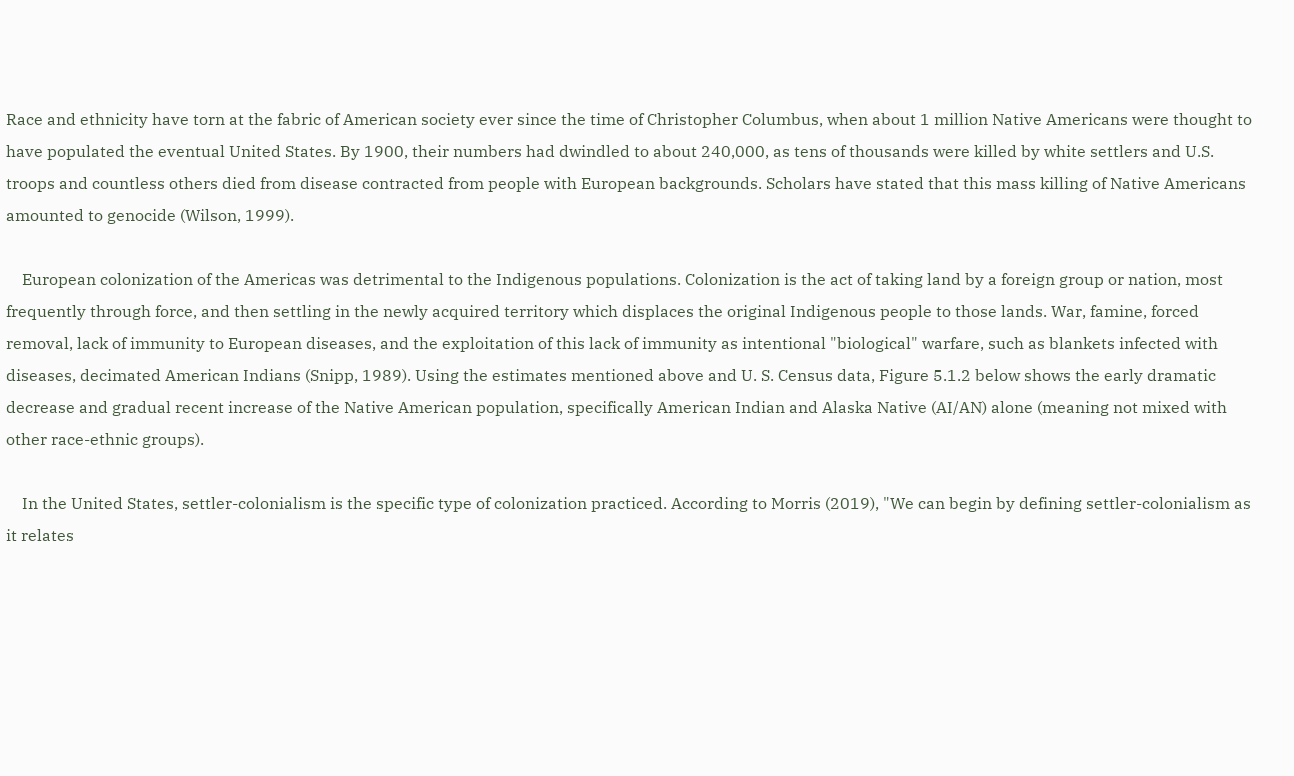Race and ethnicity have torn at the fabric of American society ever since the time of Christopher Columbus, when about 1 million Native Americans were thought to have populated the eventual United States. By 1900, their numbers had dwindled to about 240,000, as tens of thousands were killed by white settlers and U.S. troops and countless others died from disease contracted from people with European backgrounds. Scholars have stated that this mass killing of Native Americans amounted to genocide (Wilson, 1999).

    European colonization of the Americas was detrimental to the Indigenous populations. Colonization is the act of taking land by a foreign group or nation, most frequently through force, and then settling in the newly acquired territory which displaces the original Indigenous people to those lands. War, famine, forced removal, lack of immunity to European diseases, and the exploitation of this lack of immunity as intentional "biological" warfare, such as blankets infected with diseases, decimated American Indians (Snipp, 1989). Using the estimates mentioned above and U. S. Census data, Figure 5.1.2 below shows the early dramatic decrease and gradual recent increase of the Native American population, specifically American Indian and Alaska Native (AI/AN) alone (meaning not mixed with other race-ethnic groups).

    In the United States, settler-colonialism is the specific type of colonization practiced. According to Morris (2019), "We can begin by defining settler-colonialism as it relates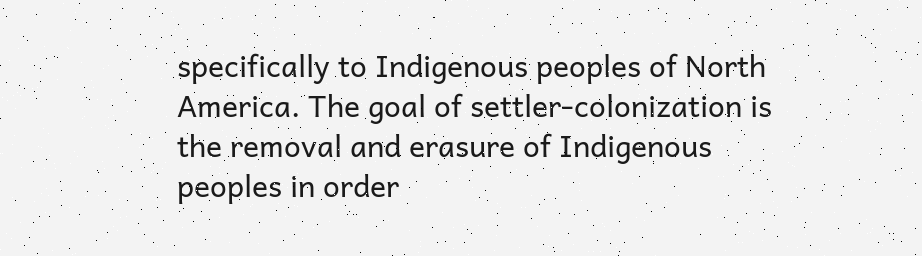specifically to Indigenous peoples of North America. The goal of settler-colonization is the removal and erasure of Indigenous peoples in order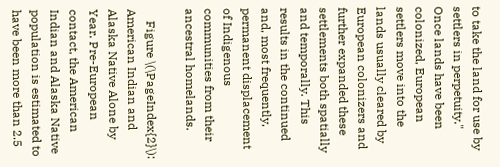to take the land for use by settlers in perpetuity." Once lands have been colonized, European settlers move into the lands usually cleared by European colonizers and further expanded these settlements both spatially and temporally. This results in the continued and, most frequently, permanent displacement of Indigenous communities from their ancestral homelands.

    Figure \(\PageIndex{2}\): American Indian and Alaska Native Alone by Year. Pre-European contact, the American Indian and Alaska Native population is estimated to have been more than 2.5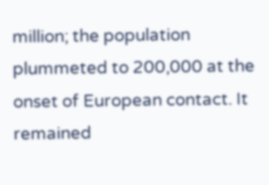million; the population plummeted to 200,000 at the onset of European contact. It remained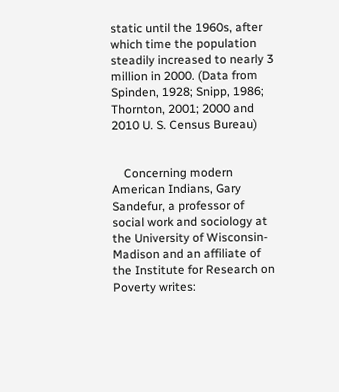static until the 1960s, after which time the population steadily increased to nearly 3 million in 2000. (Data from Spinden, 1928; Snipp, 1986; Thornton, 2001; 2000 and 2010 U. S. Census Bureau)


    Concerning modern American Indians, Gary Sandefur, a professor of social work and sociology at the University of Wisconsin-Madison and an affiliate of the Institute for Research on Poverty writes: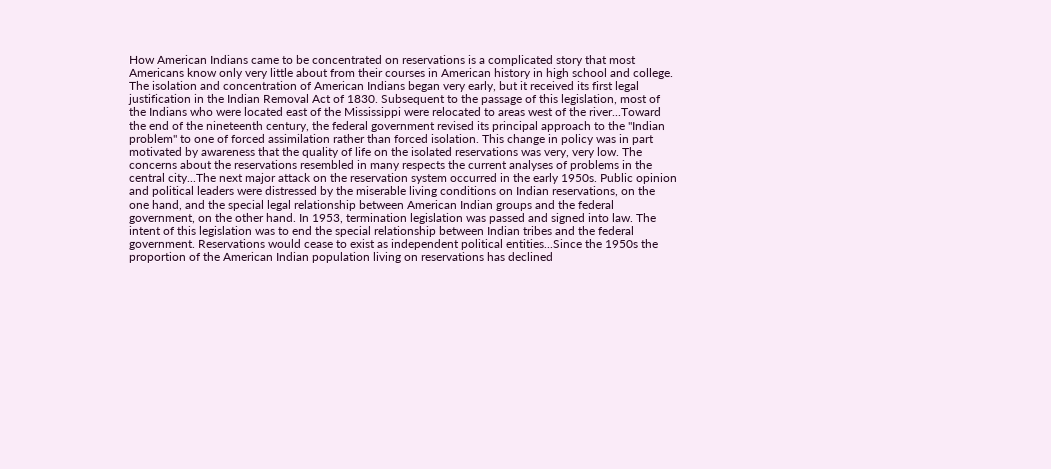How American Indians came to be concentrated on reservations is a complicated story that most Americans know only very little about from their courses in American history in high school and college. The isolation and concentration of American Indians began very early, but it received its first legal justification in the Indian Removal Act of 1830. Subsequent to the passage of this legislation, most of the Indians who were located east of the Mississippi were relocated to areas west of the river...Toward the end of the nineteenth century, the federal government revised its principal approach to the "Indian problem" to one of forced assimilation rather than forced isolation. This change in policy was in part motivated by awareness that the quality of life on the isolated reservations was very, very low. The concerns about the reservations resembled in many respects the current analyses of problems in the central city...The next major attack on the reservation system occurred in the early 1950s. Public opinion and political leaders were distressed by the miserable living conditions on Indian reservations, on the one hand, and the special legal relationship between American Indian groups and the federal government, on the other hand. In 1953, termination legislation was passed and signed into law. The intent of this legislation was to end the special relationship between Indian tribes and the federal government. Reservations would cease to exist as independent political entities...Since the 1950s the proportion of the American Indian population living on reservations has declined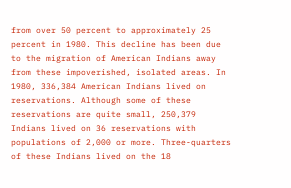from over 50 percent to approximately 25 percent in 1980. This decline has been due to the migration of American Indians away from these impoverished, isolated areas. In 1980, 336,384 American Indians lived on reservations. Although some of these reservations are quite small, 250,379 Indians lived on 36 reservations with populations of 2,000 or more. Three-quarters of these Indians lived on the 18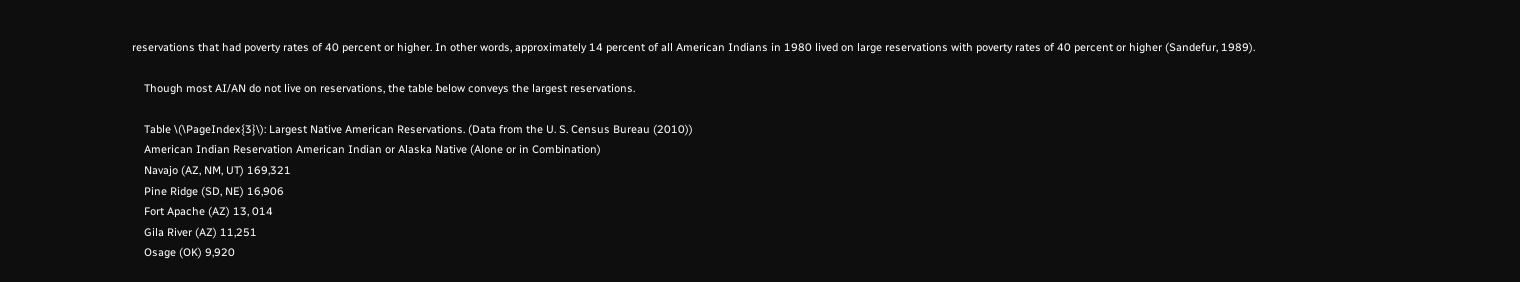reservations that had poverty rates of 40 percent or higher. In other words, approximately 14 percent of all American Indians in 1980 lived on large reservations with poverty rates of 40 percent or higher (Sandefur, 1989).

    Though most AI/AN do not live on reservations, the table below conveys the largest reservations.

    Table \(\PageIndex{3}\): Largest Native American Reservations. (Data from the U. S. Census Bureau (2010))
    American Indian Reservation American Indian or Alaska Native (Alone or in Combination)
    Navajo (AZ, NM, UT) 169,321
    Pine Ridge (SD, NE) 16,906
    Fort Apache (AZ) 13, 014
    Gila River (AZ) 11,251
    Osage (OK) 9,920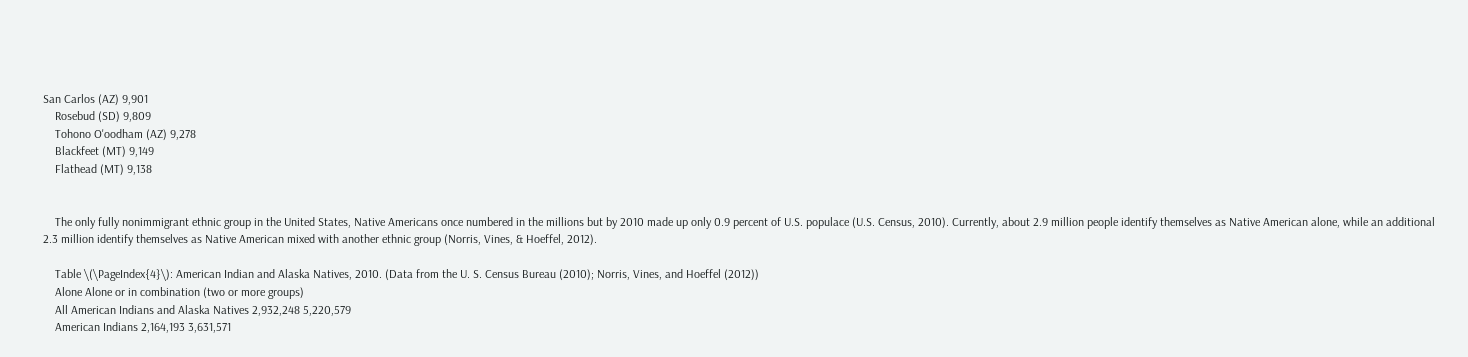San Carlos (AZ) 9,901
    Rosebud (SD) 9,809
    Tohono O'oodham (AZ) 9,278
    Blackfeet (MT) 9,149
    Flathead (MT) 9,138


    The only fully nonimmigrant ethnic group in the United States, Native Americans once numbered in the millions but by 2010 made up only 0.9 percent of U.S. populace (U.S. Census, 2010). Currently, about 2.9 million people identify themselves as Native American alone, while an additional 2.3 million identify themselves as Native American mixed with another ethnic group (Norris, Vines, & Hoeffel, 2012).

    Table \(\PageIndex{4}\): American Indian and Alaska Natives, 2010. (Data from the U. S. Census Bureau (2010); Norris, Vines, and Hoeffel (2012))
    Alone Alone or in combination (two or more groups)
    All American Indians and Alaska Natives 2,932,248 5,220,579
    American Indians 2,164,193 3,631,571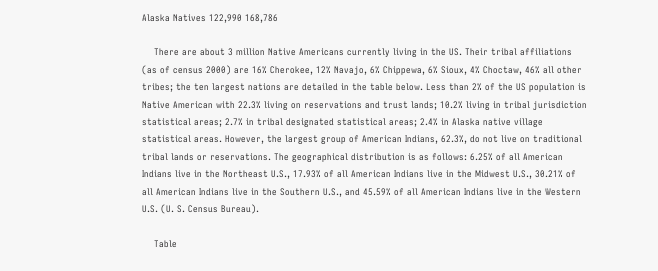Alaska Natives 122,990 168,786

    There are about 3 million Native Americans currently living in the US. Their tribal affiliations (as of census 2000) are 16% Cherokee, 12% Navajo, 6% Chippewa, 6% Sioux, 4% Choctaw, 46% all other tribes; the ten largest nations are detailed in the table below. Less than 2% of the US population is Native American with 22.3% living on reservations and trust lands; 10.2% living in tribal jurisdiction statistical areas; 2.7% in tribal designated statistical areas; 2.4% in Alaska native village statistical areas. However, the largest group of American Indians, 62.3%, do not live on traditional tribal lands or reservations. The geographical distribution is as follows: 6.25% of all American Indians live in the Northeast U.S., 17.93% of all American Indians live in the Midwest U.S., 30.21% of all American Indians live in the Southern U.S., and 45.59% of all American Indians live in the Western U.S. (U. S. Census Bureau).

    Table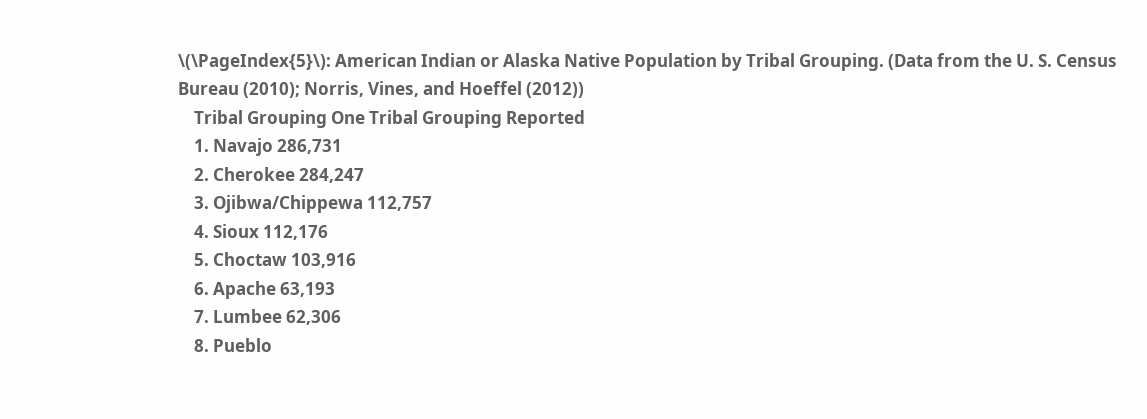\(\PageIndex{5}\): American Indian or Alaska Native Population by Tribal Grouping. (Data from the U. S. Census Bureau (2010); Norris, Vines, and Hoeffel (2012))
    Tribal Grouping One Tribal Grouping Reported
    1. Navajo 286,731
    2. Cherokee 284,247
    3. Ojibwa/Chippewa 112,757
    4. Sioux 112,176
    5. Choctaw 103,916
    6. Apache 63,193
    7. Lumbee 62,306
    8. Pueblo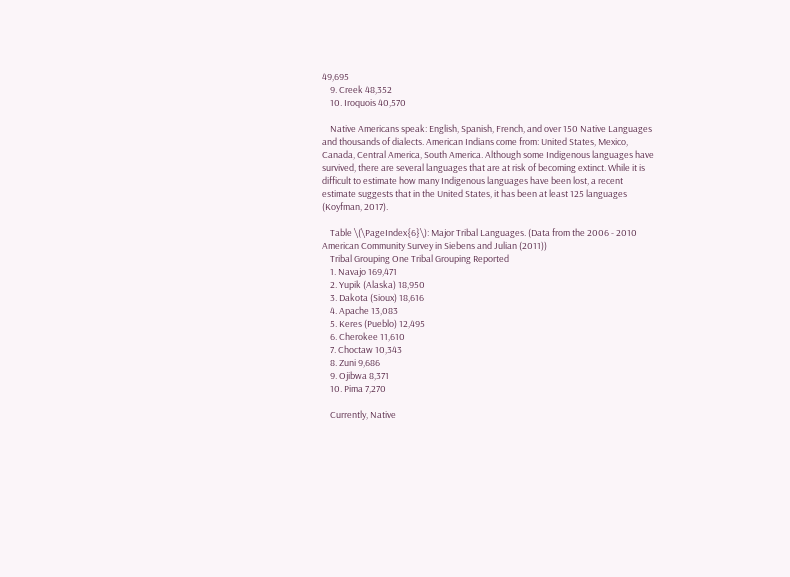49,695
    9. Creek 48,352
    10. Iroquois 40,570

    Native Americans speak: English, Spanish, French, and over 150 Native Languages and thousands of dialects. American Indians come from: United States, Mexico, Canada, Central America, South America. Although some Indigenous languages have survived, there are several languages that are at risk of becoming extinct. While it is difficult to estimate how many Indigenous languages have been lost, a recent estimate suggests that in the United States, it has been at least 125 languages (Koyfman, 2017).

    Table \(\PageIndex{6}\): Major Tribal Languages. (Data from the 2006 - 2010 American Community Survey in Siebens and Julian (2011))
    Tribal Grouping One Tribal Grouping Reported
    1. Navajo 169,471
    2. Yupik (Alaska) 18,950
    3. Dakota (Sioux) 18,616
    4. Apache 13,083
    5. Keres (Pueblo) 12,495
    6. Cherokee 11,610
    7. Choctaw 10,343
    8. Zuni 9,686
    9. Ojibwa 8,371
    10. Pima 7,270

    Currently, Native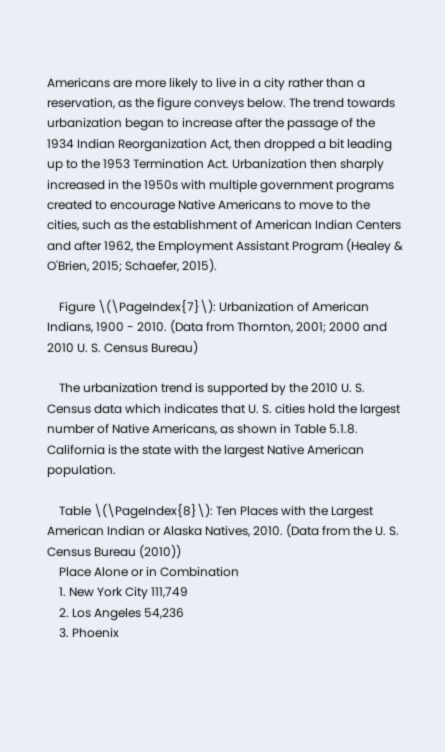Americans are more likely to live in a city rather than a reservation, as the figure conveys below. The trend towards urbanization began to increase after the passage of the 1934 Indian Reorganization Act, then dropped a bit leading up to the 1953 Termination Act. Urbanization then sharply increased in the 1950s with multiple government programs created to encourage Native Americans to move to the cities, such as the establishment of American Indian Centers and after 1962, the Employment Assistant Program (Healey & O'Brien, 2015; Schaefer, 2015).

    Figure \(\PageIndex{7}\): Urbanization of American Indians, 1900 - 2010. (Data from Thornton, 2001; 2000 and 2010 U. S. Census Bureau)

    The urbanization trend is supported by the 2010 U. S. Census data which indicates that U. S. cities hold the largest number of Native Americans, as shown in Table 5.1.8. California is the state with the largest Native American population.

    Table \(\PageIndex{8}\): Ten Places with the Largest American Indian or Alaska Natives, 2010. (Data from the U. S. Census Bureau (2010))
    Place Alone or in Combination
    1. New York City 111,749
    2. Los Angeles 54,236
    3. Phoenix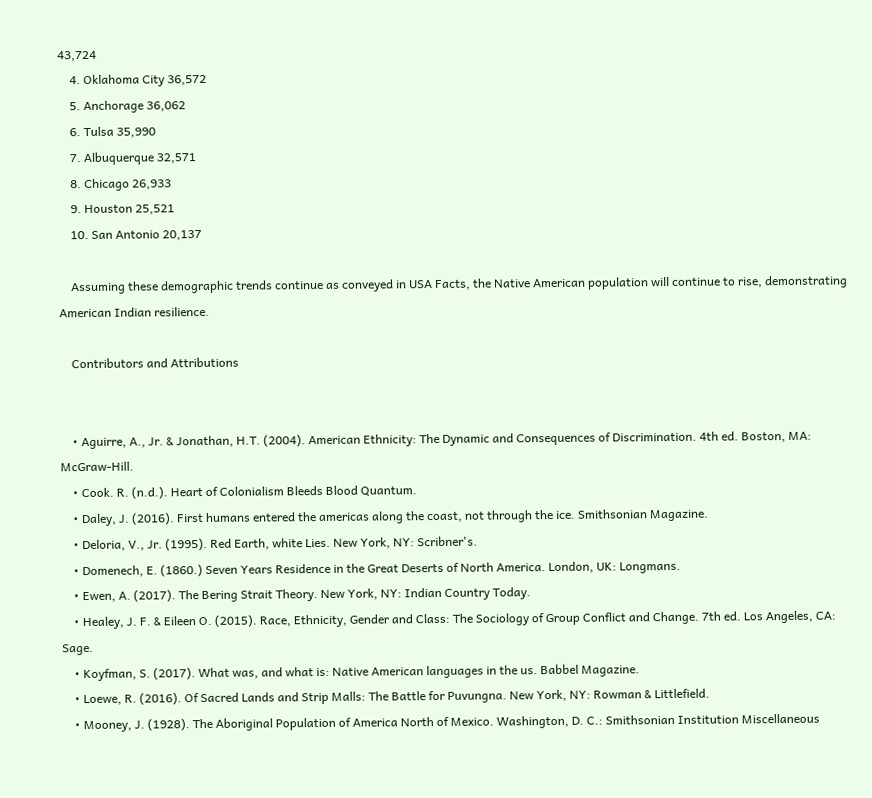43,724
    4. Oklahoma City 36,572
    5. Anchorage 36,062
    6. Tulsa 35,990
    7. Albuquerque 32,571
    8. Chicago 26,933
    9. Houston 25,521
    10. San Antonio 20,137

    Assuming these demographic trends continue as conveyed in USA Facts, the Native American population will continue to rise, demonstrating American Indian resilience.

    Contributors and Attributions


    • Aguirre, A., Jr. & Jonathan, H.T. (2004). American Ethnicity: The Dynamic and Consequences of Discrimination. 4th ed. Boston, MA: McGraw-Hill.
    • Cook. R. (n.d.). Heart of Colonialism Bleeds Blood Quantum.
    • Daley, J. (2016). First humans entered the americas along the coast, not through the ice. Smithsonian Magazine.
    • Deloria, V., Jr. (1995). Red Earth, white Lies. New York, NY: Scribner's.
    • Domenech, E. (1860.) Seven Years Residence in the Great Deserts of North America. London, UK: Longmans.
    • Ewen, A. (2017). The Bering Strait Theory. New York, NY: Indian Country Today.
    • Healey, J. F. & Eileen O. (2015). Race, Ethnicity, Gender and Class: The Sociology of Group Conflict and Change. 7th ed. Los Angeles, CA: Sage.
    • Koyfman, S. (2017). What was, and what is: Native American languages in the us. Babbel Magazine.
    • Loewe, R. (2016). Of Sacred Lands and Strip Malls: The Battle for Puvungna. New York, NY: Rowman & Littlefield.
    • Mooney, J. (1928). The Aboriginal Population of America North of Mexico. Washington, D. C.: Smithsonian Institution Miscellaneous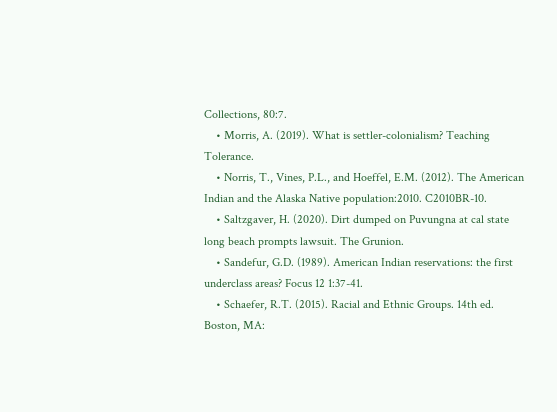Collections, 80:7.
    • Morris, A. (2019). What is settler-colonialism? Teaching Tolerance.
    • Norris, T., Vines, P.L., and Hoeffel, E.M. (2012). The American Indian and the Alaska Native population:2010. C2010BR-10.
    • Saltzgaver, H. (2020). Dirt dumped on Puvungna at cal state long beach prompts lawsuit. The Grunion.
    • Sandefur, G.D. (1989). American Indian reservations: the first underclass areas? Focus 12 1:37-41.
    • Schaefer, R.T. (2015). Racial and Ethnic Groups. 14th ed. Boston, MA: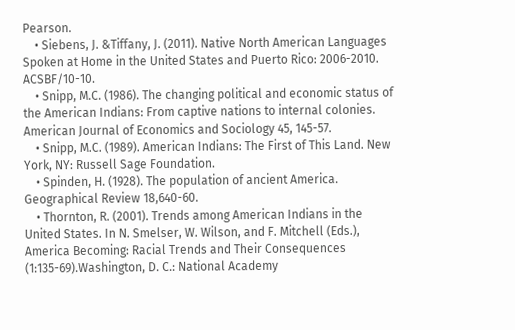Pearson.
    • Siebens, J. &Tiffany, J. (2011). Native North American Languages Spoken at Home in the United States and Puerto Rico: 2006-2010. ACSBF/10-10.
    • Snipp, M.C. (1986). The changing political and economic status of the American Indians: From captive nations to internal colonies. American Journal of Economics and Sociology 45, 145-57.
    • Snipp, M.C. (1989). American Indians: The First of This Land. New York, NY: Russell Sage Foundation.
    • Spinden, H. (1928). The population of ancient America. Geographical Review 18,640-60.
    • Thornton, R. (2001). Trends among American Indians in the United States. In N. Smelser, W. Wilson, and F. Mitchell (Eds.), America Becoming: Racial Trends and Their Consequences (1:135-69).Washington, D. C.: National Academy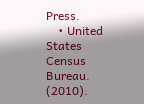Press.
    • United States Census Bureau. (2010).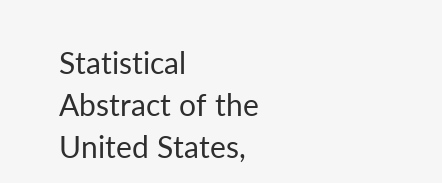Statistical Abstract of the United States,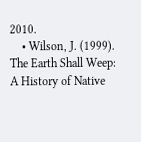2010.
    • Wilson, J. (1999). The Earth Shall Weep: A History of Native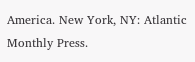America. New York, NY: Atlantic Monthly Press.